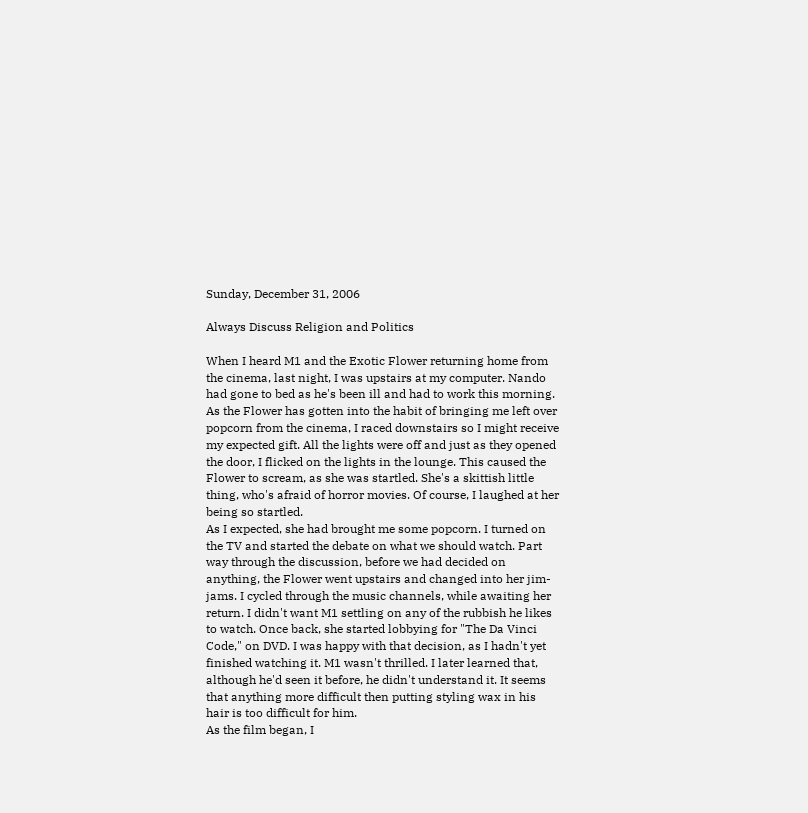Sunday, December 31, 2006

Always Discuss Religion and Politics

When I heard M1 and the Exotic Flower returning home from the cinema, last night, I was upstairs at my computer. Nando had gone to bed as he's been ill and had to work this morning. As the Flower has gotten into the habit of bringing me left over popcorn from the cinema, I raced downstairs so I might receive my expected gift. All the lights were off and just as they opened the door, I flicked on the lights in the lounge. This caused the Flower to scream, as she was startled. She's a skittish little thing, who's afraid of horror movies. Of course, I laughed at her being so startled.
As I expected, she had brought me some popcorn. I turned on the TV and started the debate on what we should watch. Part way through the discussion, before we had decided on anything, the Flower went upstairs and changed into her jim-jams. I cycled through the music channels, while awaiting her return. I didn't want M1 settling on any of the rubbish he likes to watch. Once back, she started lobbying for "The Da Vinci Code," on DVD. I was happy with that decision, as I hadn't yet finished watching it. M1 wasn't thrilled. I later learned that, although he'd seen it before, he didn't understand it. It seems that anything more difficult then putting styling wax in his hair is too difficult for him.
As the film began, I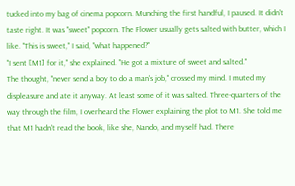tucked into my bag of cinema popcorn. Munching the first handful, I paused. It didn't taste right. It was "sweet" popcorn. The Flower usually gets salted with butter, which I like. "This is sweet," I said, "what happened?"
"I sent [M1] for it," she explained. "He got a mixture of sweet and salted."
The thought, "never send a boy to do a man's job," crossed my mind. I muted my displeasure and ate it anyway. At least some of it was salted. Three-quarters of the way through the film, I overheard the Flower explaining the plot to M1. She told me that M1 hadn't read the book, like she, Nando, and myself had. There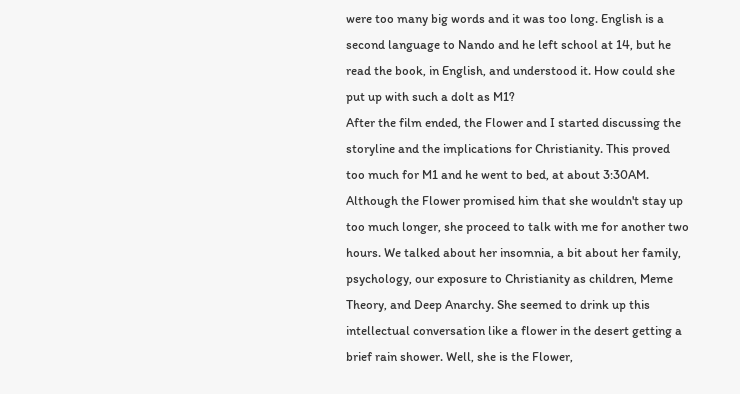were too many big words and it was too long. English is a second language to Nando and he left school at 14, but he read the book, in English, and understood it. How could she put up with such a dolt as M1?
After the film ended, the Flower and I started discussing the storyline and the implications for Christianity. This proved too much for M1 and he went to bed, at about 3:30AM. Although the Flower promised him that she wouldn't stay up too much longer, she proceed to talk with me for another two hours. We talked about her insomnia, a bit about her family, psychology, our exposure to Christianity as children, Meme Theory, and Deep Anarchy. She seemed to drink up this intellectual conversation like a flower in the desert getting a brief rain shower. Well, she is the Flower,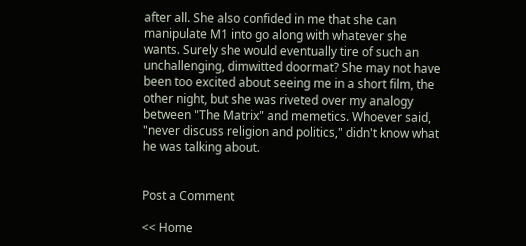after all. She also confided in me that she can manipulate M1 into go along with whatever she wants. Surely she would eventually tire of such an unchallenging, dimwitted doormat? She may not have been too excited about seeing me in a short film, the other night, but she was riveted over my analogy between "The Matrix" and memetics. Whoever said, "never discuss religion and politics," didn't know what he was talking about.


Post a Comment

<< Home